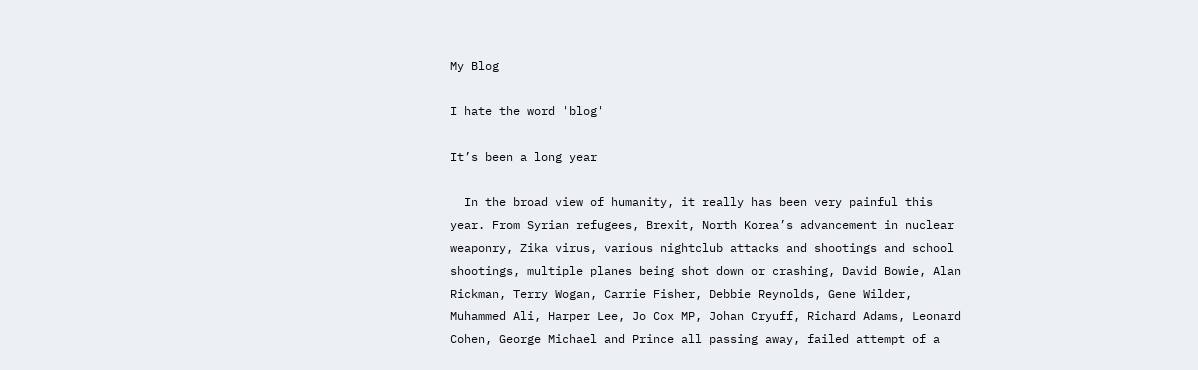My Blog

I hate the word 'blog'

It’s been a long year

  In the broad view of humanity, it really has been very painful this year. From Syrian refugees, Brexit, North Korea’s advancement in nuclear weaponry, Zika virus, various nightclub attacks and shootings and school shootings, multiple planes being shot down or crashing, David Bowie, Alan Rickman, Terry Wogan, Carrie Fisher, Debbie Reynolds, Gene Wilder, Muhammed Ali, Harper Lee, Jo Cox MP, Johan Cryuff, Richard Adams, Leonard Cohen, George Michael and Prince all passing away, failed attempt of a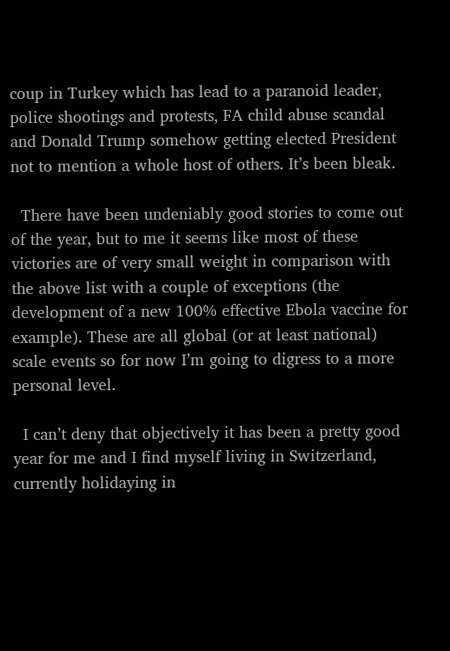coup in Turkey which has lead to a paranoid leader, police shootings and protests, FA child abuse scandal and Donald Trump somehow getting elected President not to mention a whole host of others. It’s been bleak.

  There have been undeniably good stories to come out of the year, but to me it seems like most of these victories are of very small weight in comparison with the above list with a couple of exceptions (the development of a new 100% effective Ebola vaccine for example). These are all global (or at least national) scale events so for now I’m going to digress to a more personal level.

  I can’t deny that objectively it has been a pretty good year for me and I find myself living in Switzerland, currently holidaying in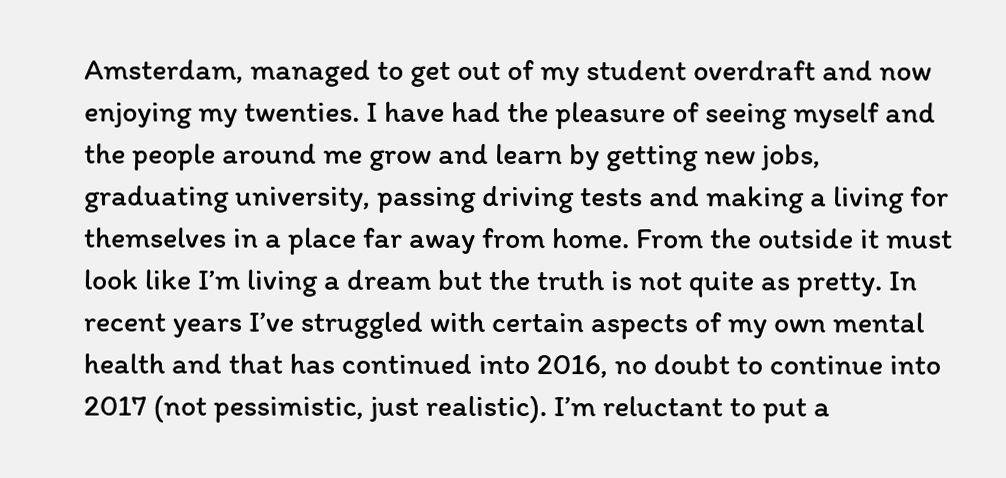Amsterdam, managed to get out of my student overdraft and now enjoying my twenties. I have had the pleasure of seeing myself and the people around me grow and learn by getting new jobs, graduating university, passing driving tests and making a living for themselves in a place far away from home. From the outside it must look like I’m living a dream but the truth is not quite as pretty. In recent years I’ve struggled with certain aspects of my own mental health and that has continued into 2016, no doubt to continue into 2017 (not pessimistic, just realistic). I’m reluctant to put a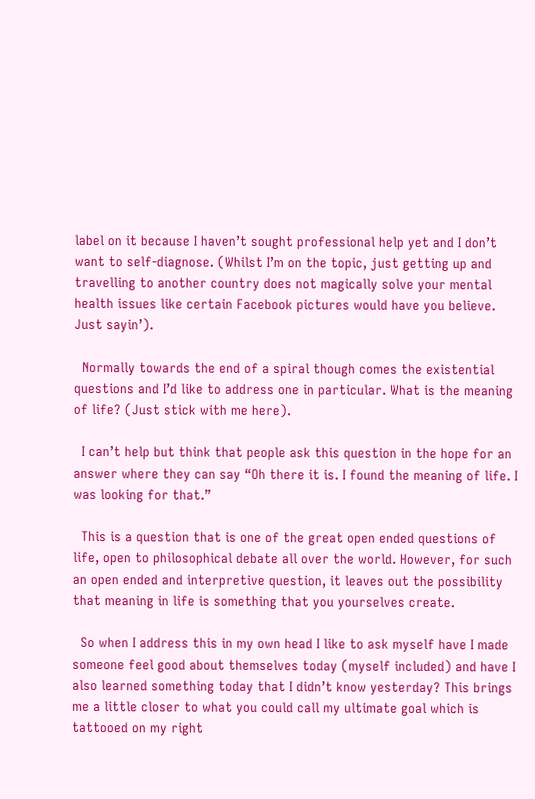label on it because I haven’t sought professional help yet and I don’t want to self-diagnose. (Whilst I’m on the topic, just getting up and travelling to another country does not magically solve your mental health issues like certain Facebook pictures would have you believe. Just sayin’).

  Normally towards the end of a spiral though comes the existential questions and I’d like to address one in particular. What is the meaning of life? (Just stick with me here).

  I can’t help but think that people ask this question in the hope for an answer where they can say “Oh there it is. I found the meaning of life. I was looking for that.”

  This is a question that is one of the great open ended questions of life, open to philosophical debate all over the world. However, for such an open ended and interpretive question, it leaves out the possibility that meaning in life is something that you yourselves create.

  So when I address this in my own head I like to ask myself have I made someone feel good about themselves today (myself included) and have I also learned something today that I didn’t know yesterday? This brings me a little closer to what you could call my ultimate goal which is tattooed on my right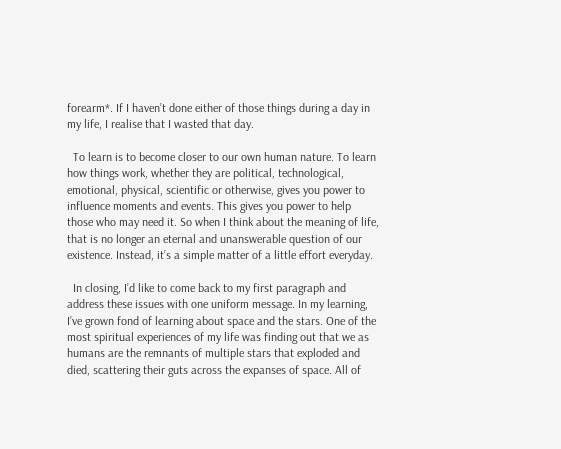forearm*. If I haven’t done either of those things during a day in my life, I realise that I wasted that day.

  To learn is to become closer to our own human nature. To learn how things work, whether they are political, technological, emotional, physical, scientific or otherwise, gives you power to influence moments and events. This gives you power to help those who may need it. So when I think about the meaning of life, that is no longer an eternal and unanswerable question of our existence. Instead, it’s a simple matter of a little effort everyday.

  In closing, I’d like to come back to my first paragraph and address these issues with one uniform message. In my learning, I’ve grown fond of learning about space and the stars. One of the most spiritual experiences of my life was finding out that we as humans are the remnants of multiple stars that exploded and died, scattering their guts across the expanses of space. All of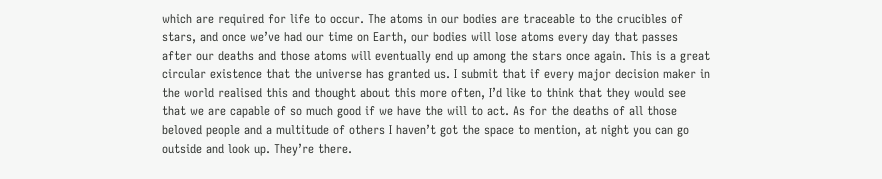which are required for life to occur. The atoms in our bodies are traceable to the crucibles of stars, and once we’ve had our time on Earth, our bodies will lose atoms every day that passes after our deaths and those atoms will eventually end up among the stars once again. This is a great circular existence that the universe has granted us. I submit that if every major decision maker in the world realised this and thought about this more often, I’d like to think that they would see that we are capable of so much good if we have the will to act. As for the deaths of all those beloved people and a multitude of others I haven’t got the space to mention, at night you can go outside and look up. They’re there.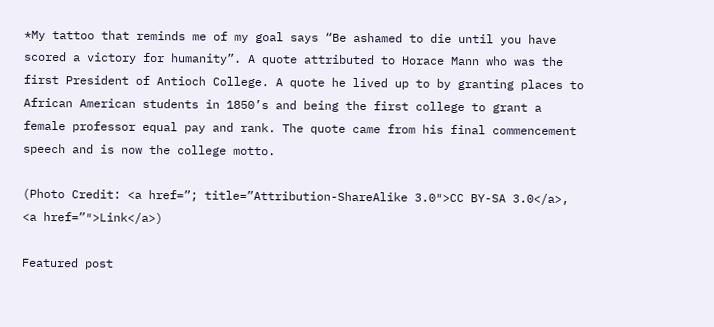*My tattoo that reminds me of my goal says “Be ashamed to die until you have scored a victory for humanity”. A quote attributed to Horace Mann who was the first President of Antioch College. A quote he lived up to by granting places to African American students in 1850’s and being the first college to grant a female professor equal pay and rank. The quote came from his final commencement speech and is now the college motto.

(Photo Credit: <a href=”; title=”Attribution-ShareAlike 3.0″>CC BY-SA 3.0</a>, <a href=”″>Link</a>)

Featured post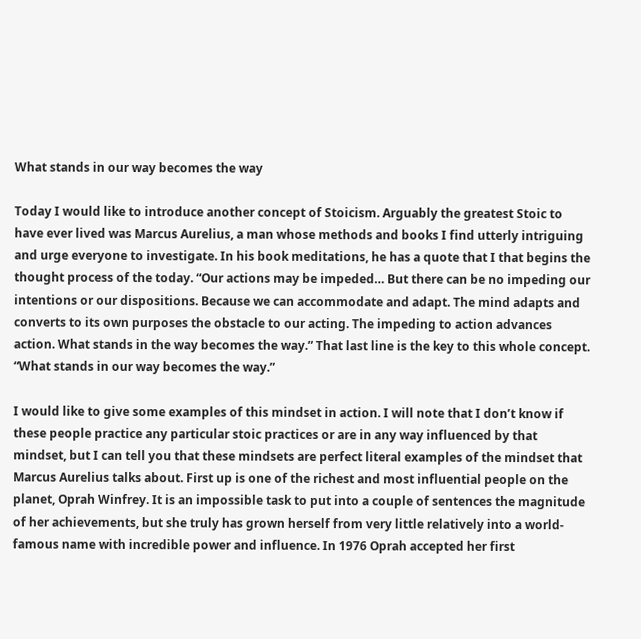What stands in our way becomes the way

Today I would like to introduce another concept of Stoicism. Arguably the greatest Stoic to have ever lived was Marcus Aurelius, a man whose methods and books I find utterly intriguing and urge everyone to investigate. In his book meditations, he has a quote that I that begins the thought process of the today. “Our actions may be impeded… But there can be no impeding our intentions or our dispositions. Because we can accommodate and adapt. The mind adapts and converts to its own purposes the obstacle to our acting. The impeding to action advances action. What stands in the way becomes the way.” That last line is the key to this whole concept. “What stands in our way becomes the way.”

I would like to give some examples of this mindset in action. I will note that I don’t know if these people practice any particular stoic practices or are in any way influenced by that mindset, but I can tell you that these mindsets are perfect literal examples of the mindset that Marcus Aurelius talks about. First up is one of the richest and most influential people on the planet, Oprah Winfrey. It is an impossible task to put into a couple of sentences the magnitude of her achievements, but she truly has grown herself from very little relatively into a world-famous name with incredible power and influence. In 1976 Oprah accepted her first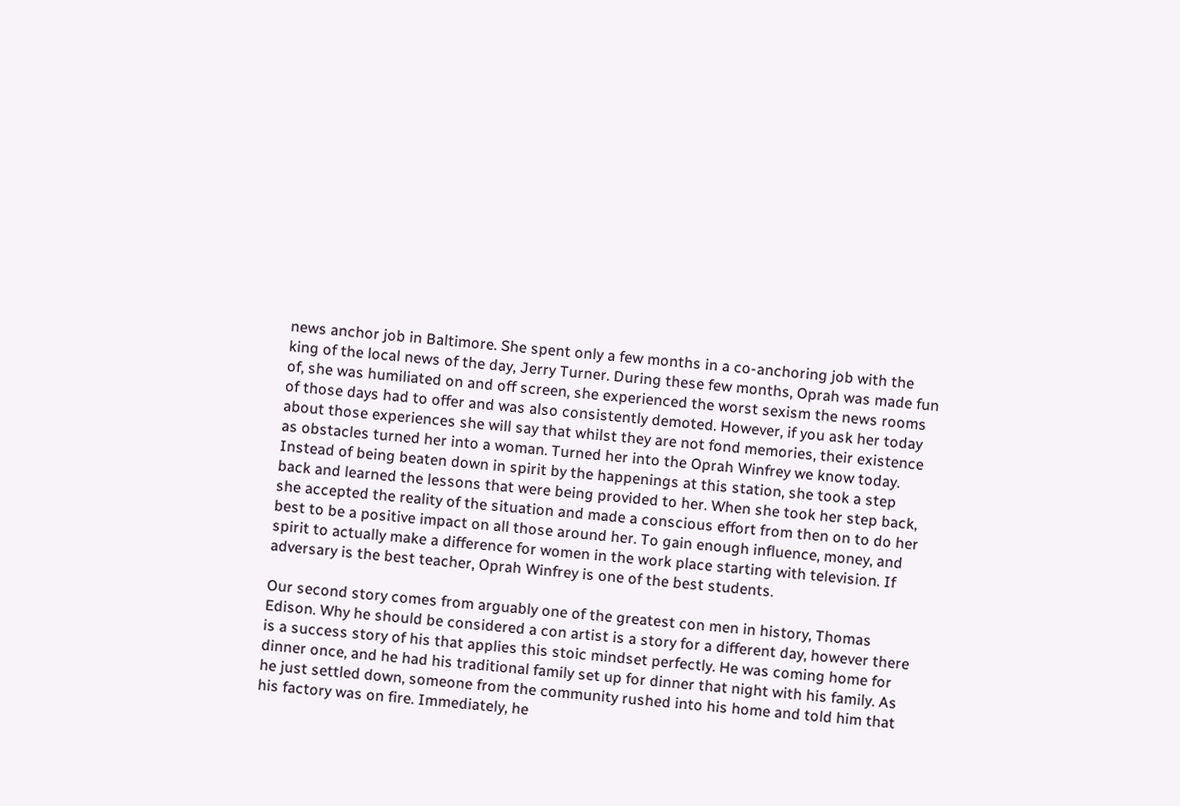news anchor job in Baltimore. She spent only a few months in a co-anchoring job with the king of the local news of the day, Jerry Turner. During these few months, Oprah was made fun of, she was humiliated on and off screen, she experienced the worst sexism the news rooms of those days had to offer and was also consistently demoted. However, if you ask her today about those experiences she will say that whilst they are not fond memories, their existence as obstacles turned her into a woman. Turned her into the Oprah Winfrey we know today. Instead of being beaten down in spirit by the happenings at this station, she took a step back and learned the lessons that were being provided to her. When she took her step back, she accepted the reality of the situation and made a conscious effort from then on to do her best to be a positive impact on all those around her. To gain enough influence, money, and spirit to actually make a difference for women in the work place starting with television. If adversary is the best teacher, Oprah Winfrey is one of the best students.

Our second story comes from arguably one of the greatest con men in history, Thomas Edison. Why he should be considered a con artist is a story for a different day, however there is a success story of his that applies this stoic mindset perfectly. He was coming home for dinner once, and he had his traditional family set up for dinner that night with his family. As he just settled down, someone from the community rushed into his home and told him that his factory was on fire. Immediately, he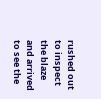rushed out to inspect the blaze and arrived to see the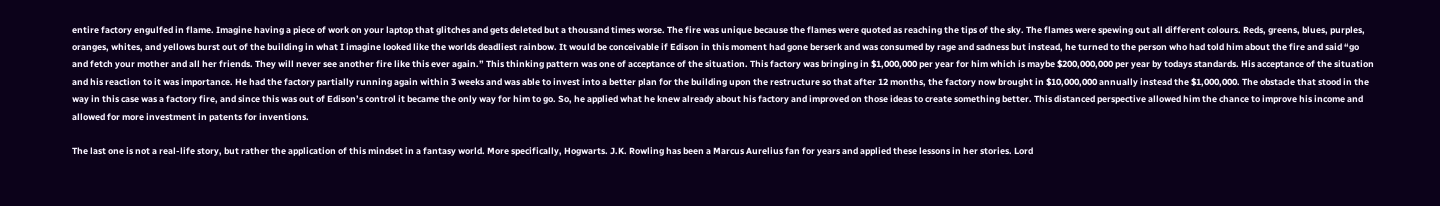entire factory engulfed in flame. Imagine having a piece of work on your laptop that glitches and gets deleted but a thousand times worse. The fire was unique because the flames were quoted as reaching the tips of the sky. The flames were spewing out all different colours. Reds, greens, blues, purples, oranges, whites, and yellows burst out of the building in what I imagine looked like the worlds deadliest rainbow. It would be conceivable if Edison in this moment had gone berserk and was consumed by rage and sadness but instead, he turned to the person who had told him about the fire and said “go and fetch your mother and all her friends. They will never see another fire like this ever again.” This thinking pattern was one of acceptance of the situation. This factory was bringing in $1,000,000 per year for him which is maybe $200,000,000 per year by todays standards. His acceptance of the situation and his reaction to it was importance. He had the factory partially running again within 3 weeks and was able to invest into a better plan for the building upon the restructure so that after 12 months, the factory now brought in $10,000,000 annually instead the $1,000,000. The obstacle that stood in the way in this case was a factory fire, and since this was out of Edison’s control it became the only way for him to go. So, he applied what he knew already about his factory and improved on those ideas to create something better. This distanced perspective allowed him the chance to improve his income and allowed for more investment in patents for inventions.

The last one is not a real-life story, but rather the application of this mindset in a fantasy world. More specifically, Hogwarts. J.K. Rowling has been a Marcus Aurelius fan for years and applied these lessons in her stories. Lord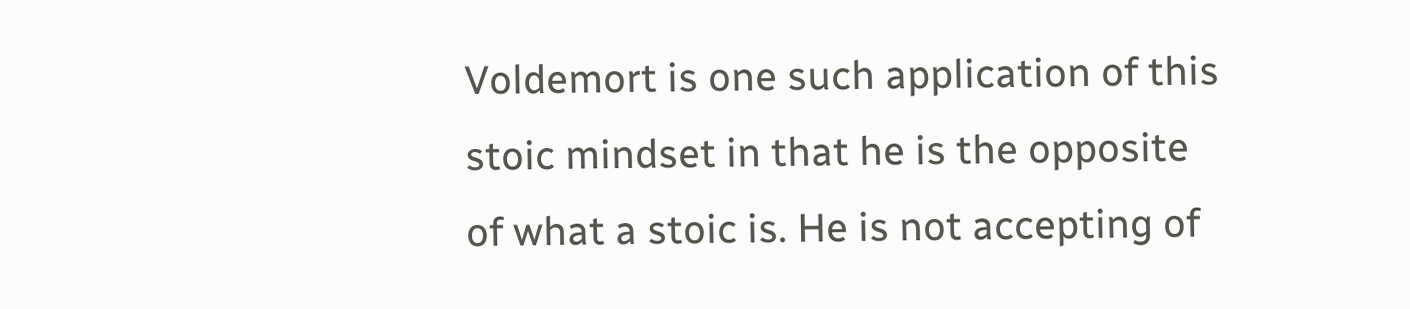Voldemort is one such application of this stoic mindset in that he is the opposite of what a stoic is. He is not accepting of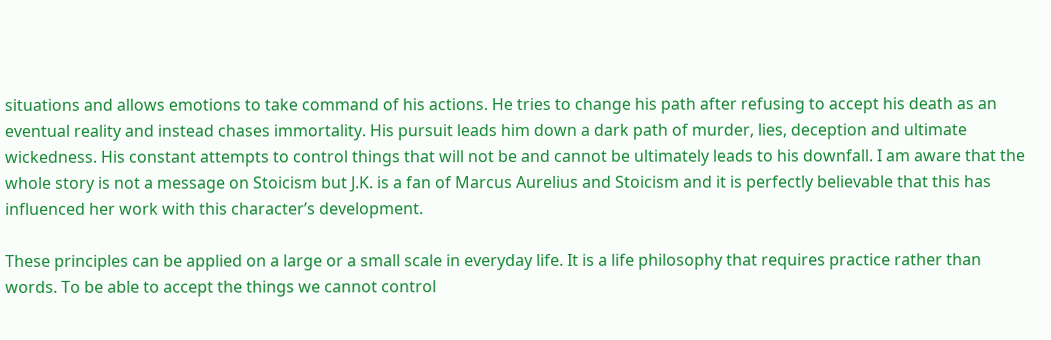situations and allows emotions to take command of his actions. He tries to change his path after refusing to accept his death as an eventual reality and instead chases immortality. His pursuit leads him down a dark path of murder, lies, deception and ultimate wickedness. His constant attempts to control things that will not be and cannot be ultimately leads to his downfall. I am aware that the whole story is not a message on Stoicism but J.K. is a fan of Marcus Aurelius and Stoicism and it is perfectly believable that this has influenced her work with this character’s development.

These principles can be applied on a large or a small scale in everyday life. It is a life philosophy that requires practice rather than words. To be able to accept the things we cannot control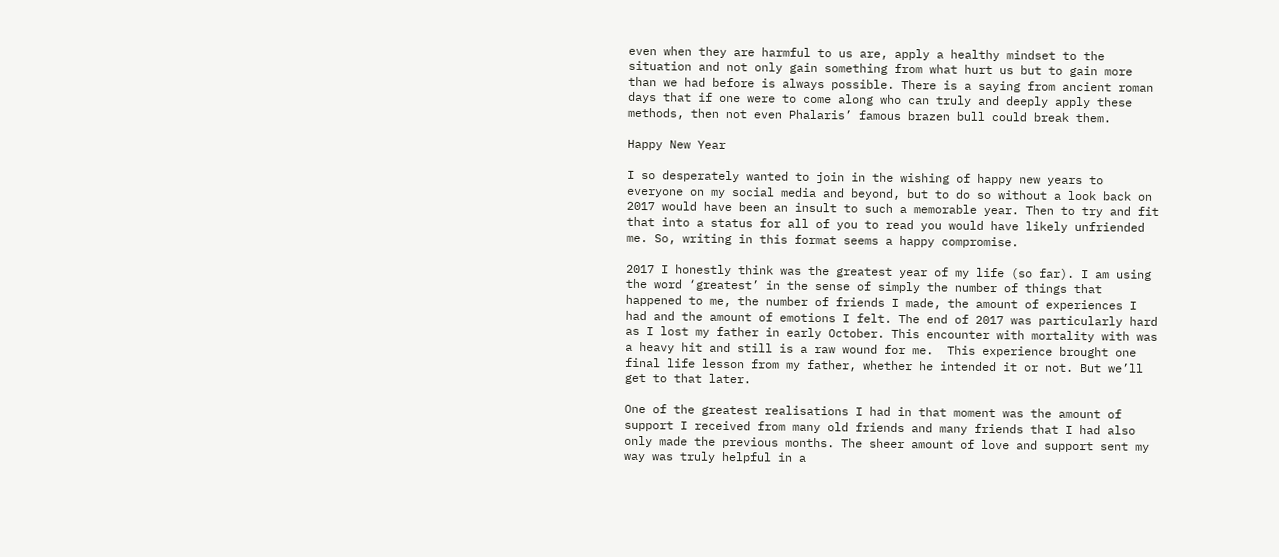even when they are harmful to us are, apply a healthy mindset to the situation and not only gain something from what hurt us but to gain more than we had before is always possible. There is a saying from ancient roman days that if one were to come along who can truly and deeply apply these methods, then not even Phalaris’ famous brazen bull could break them.

Happy New Year

I so desperately wanted to join in the wishing of happy new years to everyone on my social media and beyond, but to do so without a look back on 2017 would have been an insult to such a memorable year. Then to try and fit that into a status for all of you to read you would have likely unfriended me. So, writing in this format seems a happy compromise.

2017 I honestly think was the greatest year of my life (so far). I am using the word ‘greatest’ in the sense of simply the number of things that happened to me, the number of friends I made, the amount of experiences I had and the amount of emotions I felt. The end of 2017 was particularly hard as I lost my father in early October. This encounter with mortality with was a heavy hit and still is a raw wound for me.  This experience brought one final life lesson from my father, whether he intended it or not. But we’ll get to that later.

One of the greatest realisations I had in that moment was the amount of support I received from many old friends and many friends that I had also only made the previous months. The sheer amount of love and support sent my way was truly helpful in a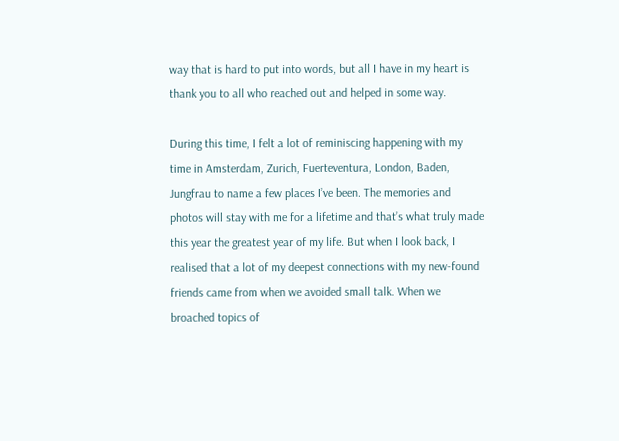way that is hard to put into words, but all I have in my heart is thank you to all who reached out and helped in some way.

During this time, I felt a lot of reminiscing happening with my time in Amsterdam, Zurich, Fuerteventura, London, Baden, Jungfrau to name a few places I’ve been. The memories and photos will stay with me for a lifetime and that’s what truly made this year the greatest year of my life. But when I look back, I realised that a lot of my deepest connections with my new-found friends came from when we avoided small talk. When we broached topics of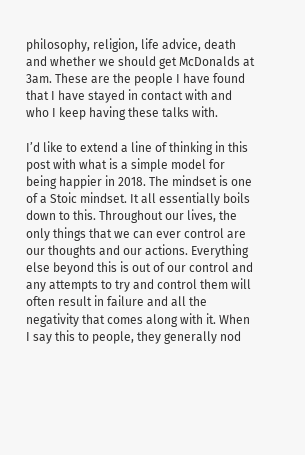philosophy, religion, life advice, death and whether we should get McDonalds at 3am. These are the people I have found that I have stayed in contact with and who I keep having these talks with.

I’d like to extend a line of thinking in this post with what is a simple model for being happier in 2018. The mindset is one of a Stoic mindset. It all essentially boils down to this. Throughout our lives, the only things that we can ever control are our thoughts and our actions. Everything else beyond this is out of our control and any attempts to try and control them will often result in failure and all the negativity that comes along with it. When I say this to people, they generally nod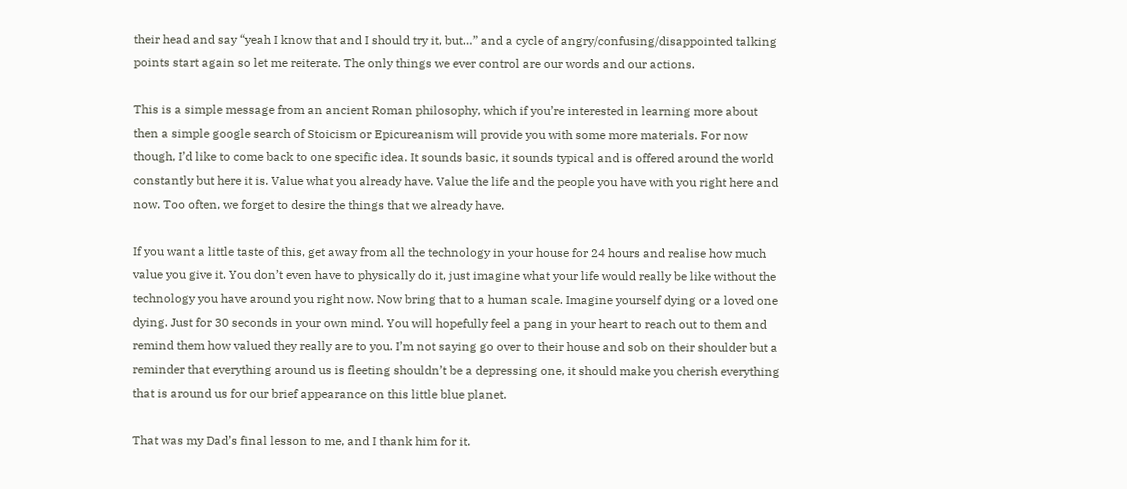their head and say “yeah I know that and I should try it, but…” and a cycle of angry/confusing/disappointed talking points start again so let me reiterate. The only things we ever control are our words and our actions.

This is a simple message from an ancient Roman philosophy, which if you’re interested in learning more about then a simple google search of Stoicism or Epicureanism will provide you with some more materials. For now though, I’d like to come back to one specific idea. It sounds basic, it sounds typical and is offered around the world constantly but here it is. Value what you already have. Value the life and the people you have with you right here and now. Too often, we forget to desire the things that we already have.

If you want a little taste of this, get away from all the technology in your house for 24 hours and realise how much value you give it. You don’t even have to physically do it, just imagine what your life would really be like without the technology you have around you right now. Now bring that to a human scale. Imagine yourself dying or a loved one dying. Just for 30 seconds in your own mind. You will hopefully feel a pang in your heart to reach out to them and remind them how valued they really are to you. I’m not saying go over to their house and sob on their shoulder but a reminder that everything around us is fleeting shouldn’t be a depressing one, it should make you cherish everything that is around us for our brief appearance on this little blue planet.

That was my Dad’s final lesson to me, and I thank him for it.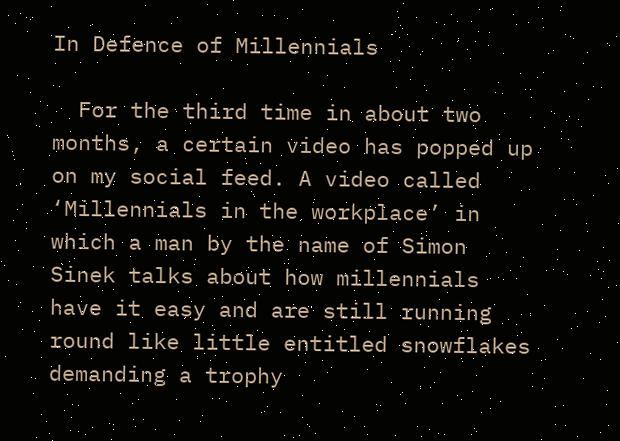In Defence of Millennials

  For the third time in about two months, a certain video has popped up on my social feed. A video called ‘Millennials in the workplace’ in which a man by the name of Simon Sinek talks about how millennials have it easy and are still running round like little entitled snowflakes demanding a trophy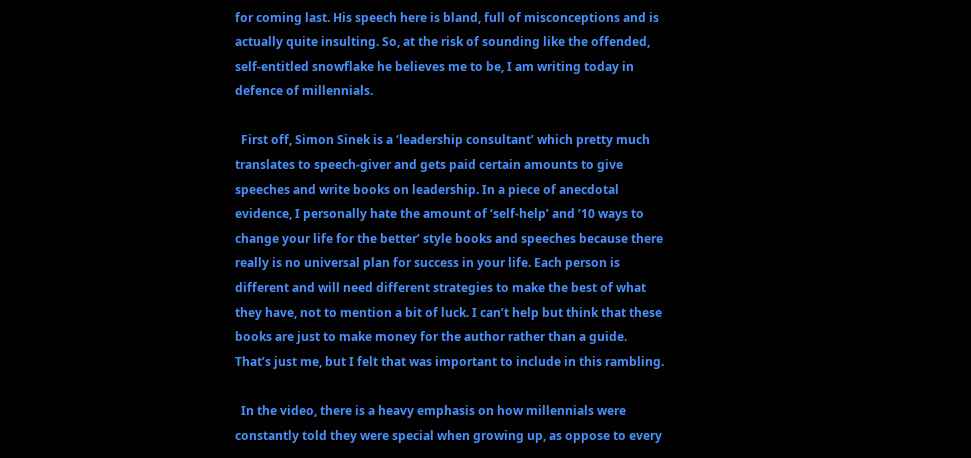for coming last. His speech here is bland, full of misconceptions and is actually quite insulting. So, at the risk of sounding like the offended, self-entitled snowflake he believes me to be, I am writing today in defence of millennials.

  First off, Simon Sinek is a ‘leadership consultant’ which pretty much translates to speech-giver and gets paid certain amounts to give speeches and write books on leadership. In a piece of anecdotal evidence, I personally hate the amount of ‘self-help’ and ’10 ways to change your life for the better’ style books and speeches because there really is no universal plan for success in your life. Each person is different and will need different strategies to make the best of what they have, not to mention a bit of luck. I can’t help but think that these books are just to make money for the author rather than a guide. That’s just me, but I felt that was important to include in this rambling.

  In the video, there is a heavy emphasis on how millennials were constantly told they were special when growing up, as oppose to every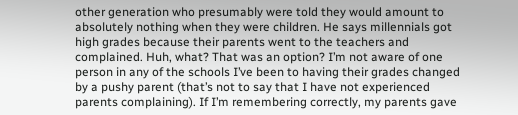other generation who presumably were told they would amount to absolutely nothing when they were children. He says millennials got high grades because their parents went to the teachers and complained. Huh, what? That was an option? I’m not aware of one person in any of the schools I’ve been to having their grades changed by a pushy parent (that’s not to say that I have not experienced parents complaining). If I’m remembering correctly, my parents gave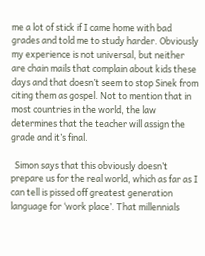me a lot of stick if I came home with bad grades and told me to study harder. Obviously my experience is not universal, but neither are chain mails that complain about kids these days and that doesn’t seem to stop Sinek from citing them as gospel. Not to mention that in most countries in the world, the law determines that the teacher will assign the grade and it’s final.

  Simon says that this obviously doesn’t prepare us for the real world, which as far as I can tell is pissed off greatest generation language for ‘work place’. That millennials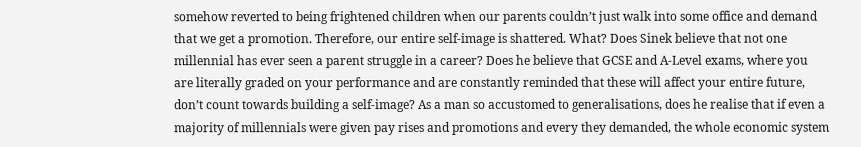somehow reverted to being frightened children when our parents couldn’t just walk into some office and demand that we get a promotion. Therefore, our entire self-image is shattered. What? Does Sinek believe that not one millennial has ever seen a parent struggle in a career? Does he believe that GCSE and A-Level exams, where you are literally graded on your performance and are constantly reminded that these will affect your entire future, don’t count towards building a self-image? As a man so accustomed to generalisations, does he realise that if even a majority of millennials were given pay rises and promotions and every they demanded, the whole economic system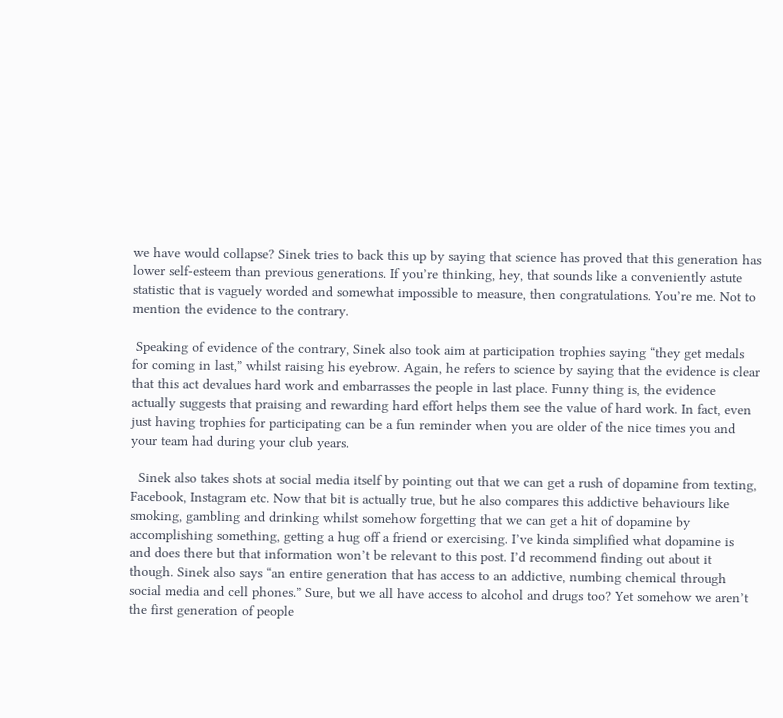we have would collapse? Sinek tries to back this up by saying that science has proved that this generation has lower self-esteem than previous generations. If you’re thinking, hey, that sounds like a conveniently astute statistic that is vaguely worded and somewhat impossible to measure, then congratulations. You’re me. Not to mention the evidence to the contrary.

 Speaking of evidence of the contrary, Sinek also took aim at participation trophies saying “they get medals for coming in last,” whilst raising his eyebrow. Again, he refers to science by saying that the evidence is clear that this act devalues hard work and embarrasses the people in last place. Funny thing is, the evidence actually suggests that praising and rewarding hard effort helps them see the value of hard work. In fact, even just having trophies for participating can be a fun reminder when you are older of the nice times you and your team had during your club years.

  Sinek also takes shots at social media itself by pointing out that we can get a rush of dopamine from texting, Facebook, Instagram etc. Now that bit is actually true, but he also compares this addictive behaviours like smoking, gambling and drinking whilst somehow forgetting that we can get a hit of dopamine by accomplishing something, getting a hug off a friend or exercising. I’ve kinda simplified what dopamine is and does there but that information won’t be relevant to this post. I’d recommend finding out about it though. Sinek also says “an entire generation that has access to an addictive, numbing chemical through social media and cell phones.” Sure, but we all have access to alcohol and drugs too? Yet somehow we aren’t the first generation of people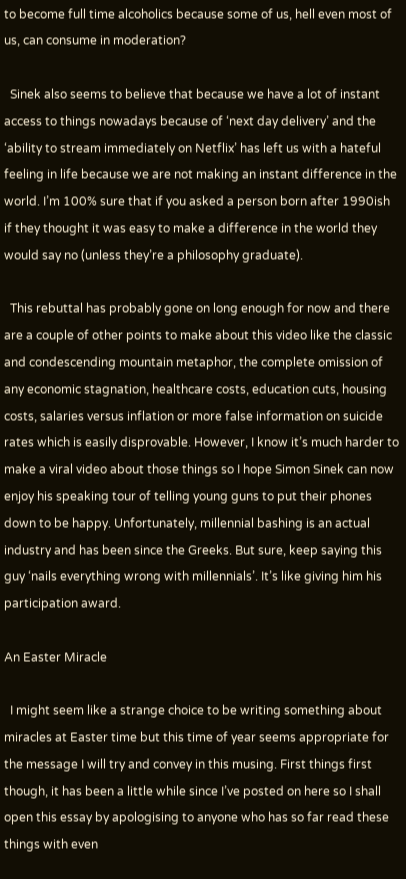to become full time alcoholics because some of us, hell even most of us, can consume in moderation?

  Sinek also seems to believe that because we have a lot of instant access to things nowadays because of ‘next day delivery’ and the ‘ability to stream immediately on Netflix’ has left us with a hateful feeling in life because we are not making an instant difference in the world. I’m 100% sure that if you asked a person born after 1990ish if they thought it was easy to make a difference in the world they would say no (unless they’re a philosophy graduate).

  This rebuttal has probably gone on long enough for now and there are a couple of other points to make about this video like the classic and condescending mountain metaphor, the complete omission of any economic stagnation, healthcare costs, education cuts, housing costs, salaries versus inflation or more false information on suicide rates which is easily disprovable. However, I know it’s much harder to make a viral video about those things so I hope Simon Sinek can now enjoy his speaking tour of telling young guns to put their phones down to be happy. Unfortunately, millennial bashing is an actual industry and has been since the Greeks. But sure, keep saying this guy ‘nails everything wrong with millennials’. It’s like giving him his participation award.

An Easter Miracle

  I might seem like a strange choice to be writing something about miracles at Easter time but this time of year seems appropriate for the message I will try and convey in this musing. First things first though, it has been a little while since I’ve posted on here so I shall open this essay by apologising to anyone who has so far read these things with even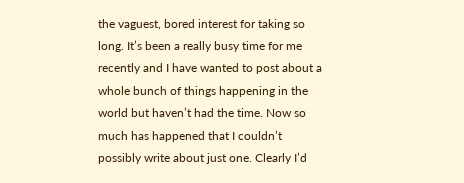the vaguest, bored interest for taking so long. It’s been a really busy time for me recently and I have wanted to post about a whole bunch of things happening in the world but haven’t had the time. Now so much has happened that I couldn’t possibly write about just one. Clearly I’d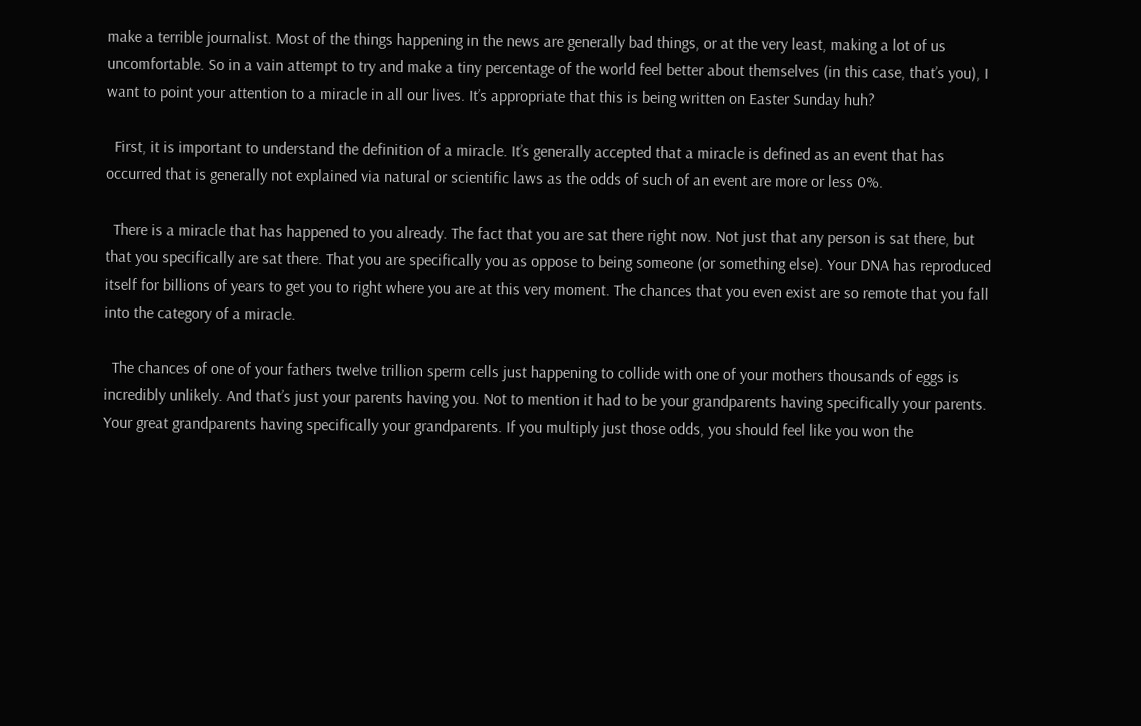make a terrible journalist. Most of the things happening in the news are generally bad things, or at the very least, making a lot of us uncomfortable. So in a vain attempt to try and make a tiny percentage of the world feel better about themselves (in this case, that’s you), I want to point your attention to a miracle in all our lives. It’s appropriate that this is being written on Easter Sunday huh?

  First, it is important to understand the definition of a miracle. It’s generally accepted that a miracle is defined as an event that has occurred that is generally not explained via natural or scientific laws as the odds of such of an event are more or less 0%.

  There is a miracle that has happened to you already. The fact that you are sat there right now. Not just that any person is sat there, but that you specifically are sat there. That you are specifically you as oppose to being someone (or something else). Your DNA has reproduced itself for billions of years to get you to right where you are at this very moment. The chances that you even exist are so remote that you fall into the category of a miracle.

  The chances of one of your fathers twelve trillion sperm cells just happening to collide with one of your mothers thousands of eggs is incredibly unlikely. And that’s just your parents having you. Not to mention it had to be your grandparents having specifically your parents. Your great grandparents having specifically your grandparents. If you multiply just those odds, you should feel like you won the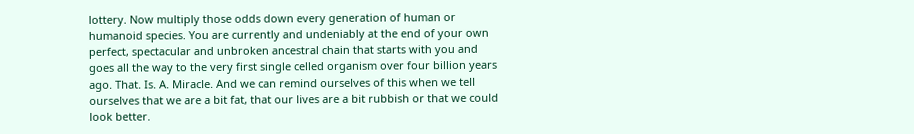lottery. Now multiply those odds down every generation of human or humanoid species. You are currently and undeniably at the end of your own perfect, spectacular and unbroken ancestral chain that starts with you and goes all the way to the very first single celled organism over four billion years ago. That. Is. A. Miracle. And we can remind ourselves of this when we tell ourselves that we are a bit fat, that our lives are a bit rubbish or that we could look better.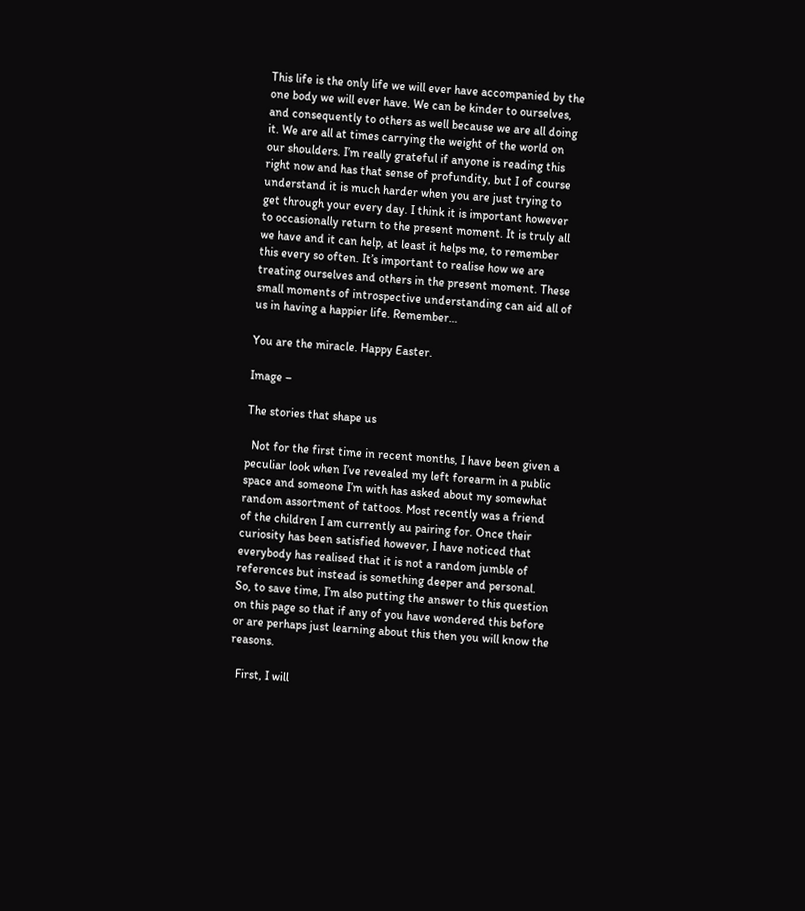This life is the only life we will ever have accompanied by the one body we will ever have. We can be kinder to ourselves, and consequently to others as well because we are all doing it. We are all at times carrying the weight of the world on our shoulders. I’m really grateful if anyone is reading this right now and has that sense of profundity, but I of course understand it is much harder when you are just trying to get through your every day. I think it is important however to occasionally return to the present moment. It is truly all we have and it can help, at least it helps me, to remember this every so often. It’s important to realise how we are treating ourselves and others in the present moment. These small moments of introspective understanding can aid all of us in having a happier life. Remember…

You are the miracle. Happy Easter.

Image –

The stories that shape us

  Not for the first time in recent months, I have been given a peculiar look when I’ve revealed my left forearm in a public space and someone I’m with has asked about my somewhat random assortment of tattoos. Most recently was a friend of the children I am currently au pairing for. Once their curiosity has been satisfied however, I have noticed that everybody has realised that it is not a random jumble of references but instead is something deeper and personal. So, to save time, I’m also putting the answer to this question on this page so that if any of you have wondered this before or are perhaps just learning about this then you will know the reasons.

  First, I will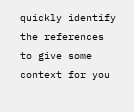quickly identify the references to give some context for you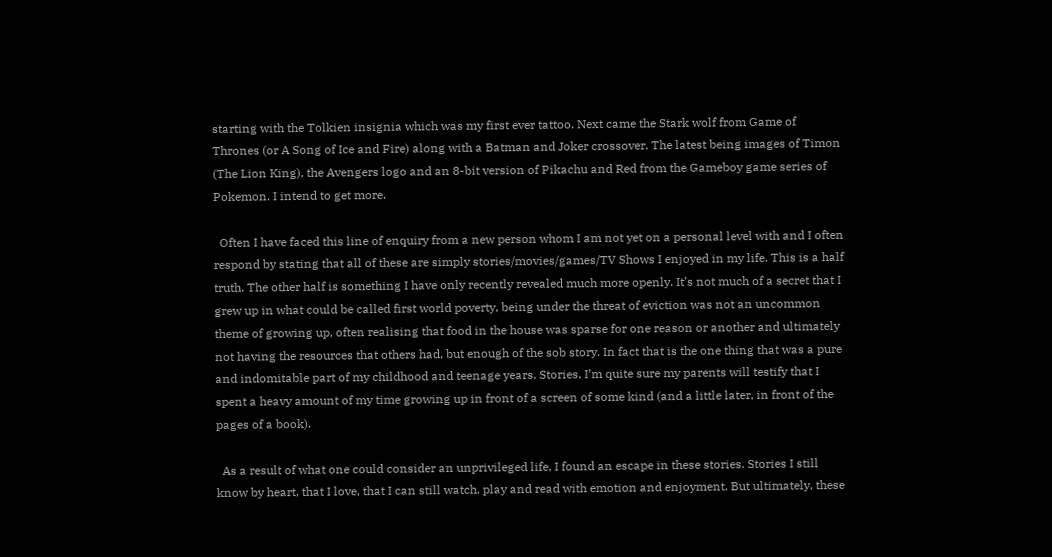starting with the Tolkien insignia which was my first ever tattoo. Next came the Stark wolf from Game of Thrones (or A Song of Ice and Fire) along with a Batman and Joker crossover. The latest being images of Timon (The Lion King), the Avengers logo and an 8-bit version of Pikachu and Red from the Gameboy game series of Pokemon. I intend to get more.

  Often I have faced this line of enquiry from a new person whom I am not yet on a personal level with and I often respond by stating that all of these are simply stories/movies/games/TV Shows I enjoyed in my life. This is a half truth. The other half is something I have only recently revealed much more openly. It’s not much of a secret that I grew up in what could be called first world poverty, being under the threat of eviction was not an uncommon theme of growing up, often realising that food in the house was sparse for one reason or another and ultimately not having the resources that others had, but enough of the sob story. In fact that is the one thing that was a pure and indomitable part of my childhood and teenage years. Stories. I’m quite sure my parents will testify that I spent a heavy amount of my time growing up in front of a screen of some kind (and a little later, in front of the pages of a book).

  As a result of what one could consider an unprivileged life, I found an escape in these stories. Stories I still know by heart, that I love, that I can still watch, play and read with emotion and enjoyment. But ultimately, these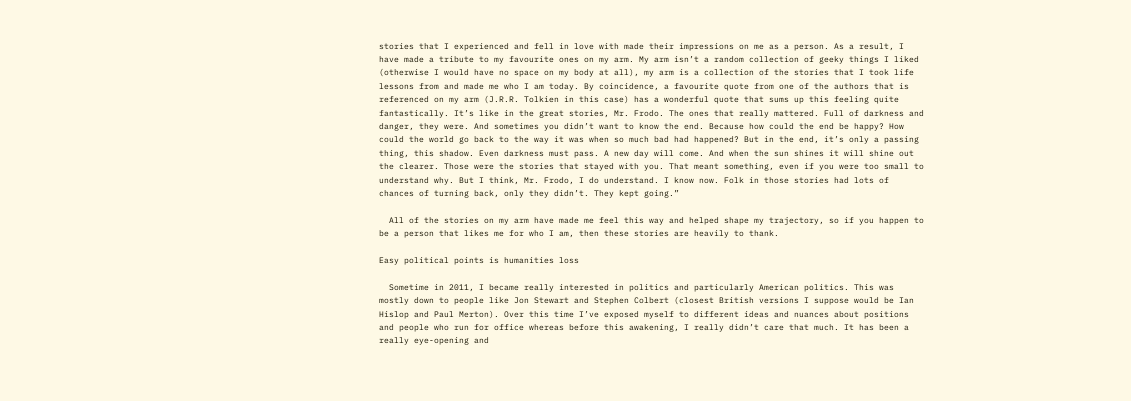stories that I experienced and fell in love with made their impressions on me as a person. As a result, I have made a tribute to my favourite ones on my arm. My arm isn’t a random collection of geeky things I liked (otherwise I would have no space on my body at all), my arm is a collection of the stories that I took life lessons from and made me who I am today. By coincidence, a favourite quote from one of the authors that is referenced on my arm (J.R.R. Tolkien in this case) has a wonderful quote that sums up this feeling quite fantastically. It’s like in the great stories, Mr. Frodo. The ones that really mattered. Full of darkness and danger, they were. And sometimes you didn’t want to know the end. Because how could the end be happy? How could the world go back to the way it was when so much bad had happened? But in the end, it’s only a passing thing, this shadow. Even darkness must pass. A new day will come. And when the sun shines it will shine out the clearer. Those were the stories that stayed with you. That meant something, even if you were too small to understand why. But I think, Mr. Frodo, I do understand. I know now. Folk in those stories had lots of chances of turning back, only they didn’t. They kept going.”

  All of the stories on my arm have made me feel this way and helped shape my trajectory, so if you happen to be a person that likes me for who I am, then these stories are heavily to thank.

Easy political points is humanities loss

  Sometime in 2011, I became really interested in politics and particularly American politics. This was mostly down to people like Jon Stewart and Stephen Colbert (closest British versions I suppose would be Ian Hislop and Paul Merton). Over this time I’ve exposed myself to different ideas and nuances about positions and people who run for office whereas before this awakening, I really didn’t care that much. It has been a really eye-opening and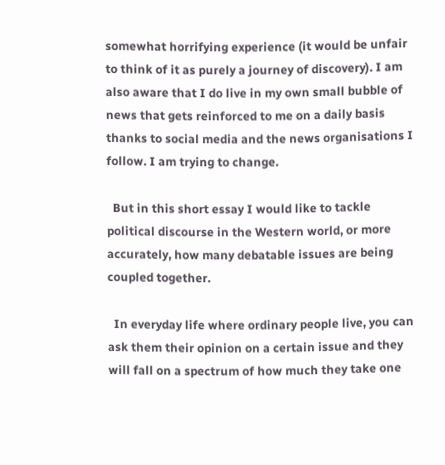somewhat horrifying experience (it would be unfair to think of it as purely a journey of discovery). I am also aware that I do live in my own small bubble of news that gets reinforced to me on a daily basis thanks to social media and the news organisations I follow. I am trying to change.

  But in this short essay I would like to tackle political discourse in the Western world, or more accurately, how many debatable issues are being coupled together.

  In everyday life where ordinary people live, you can ask them their opinion on a certain issue and they will fall on a spectrum of how much they take one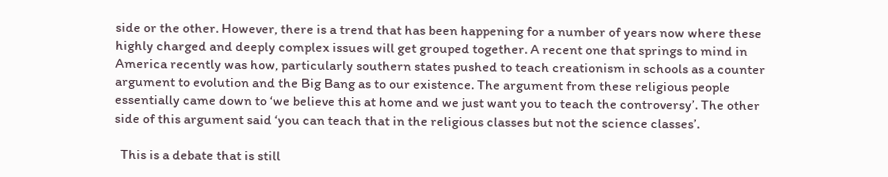side or the other. However, there is a trend that has been happening for a number of years now where these highly charged and deeply complex issues will get grouped together. A recent one that springs to mind in America recently was how, particularly southern states pushed to teach creationism in schools as a counter argument to evolution and the Big Bang as to our existence. The argument from these religious people essentially came down to ‘we believe this at home and we just want you to teach the controversy’. The other side of this argument said ‘you can teach that in the religious classes but not the science classes’.

  This is a debate that is still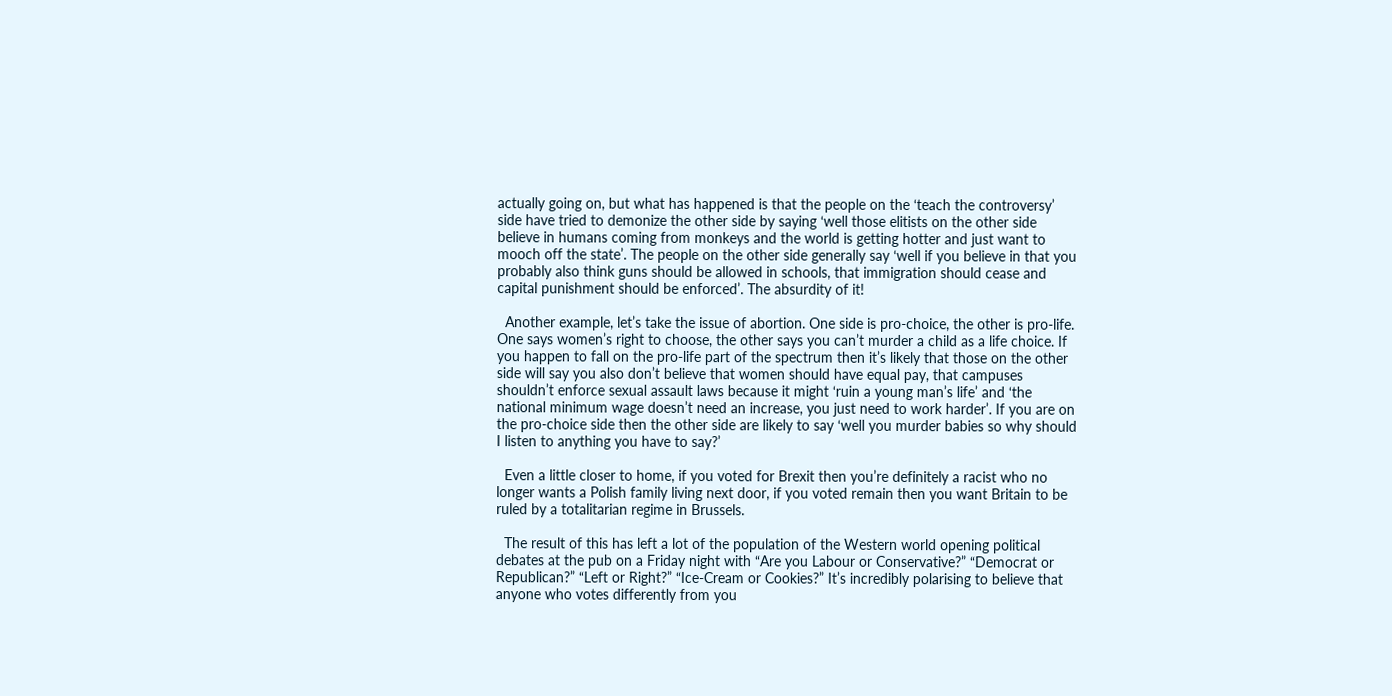actually going on, but what has happened is that the people on the ‘teach the controversy’ side have tried to demonize the other side by saying ‘well those elitists on the other side believe in humans coming from monkeys and the world is getting hotter and just want to mooch off the state’. The people on the other side generally say ‘well if you believe in that you probably also think guns should be allowed in schools, that immigration should cease and capital punishment should be enforced’. The absurdity of it!

  Another example, let’s take the issue of abortion. One side is pro-choice, the other is pro-life. One says women’s right to choose, the other says you can’t murder a child as a life choice. If you happen to fall on the pro-life part of the spectrum then it’s likely that those on the other side will say you also don’t believe that women should have equal pay, that campuses shouldn’t enforce sexual assault laws because it might ‘ruin a young man’s life’ and ‘the national minimum wage doesn’t need an increase, you just need to work harder’. If you are on the pro-choice side then the other side are likely to say ‘well you murder babies so why should I listen to anything you have to say?’

  Even a little closer to home, if you voted for Brexit then you’re definitely a racist who no longer wants a Polish family living next door, if you voted remain then you want Britain to be ruled by a totalitarian regime in Brussels.

  The result of this has left a lot of the population of the Western world opening political debates at the pub on a Friday night with “Are you Labour or Conservative?” “Democrat or Republican?” “Left or Right?” “Ice-Cream or Cookies?” It’s incredibly polarising to believe that anyone who votes differently from you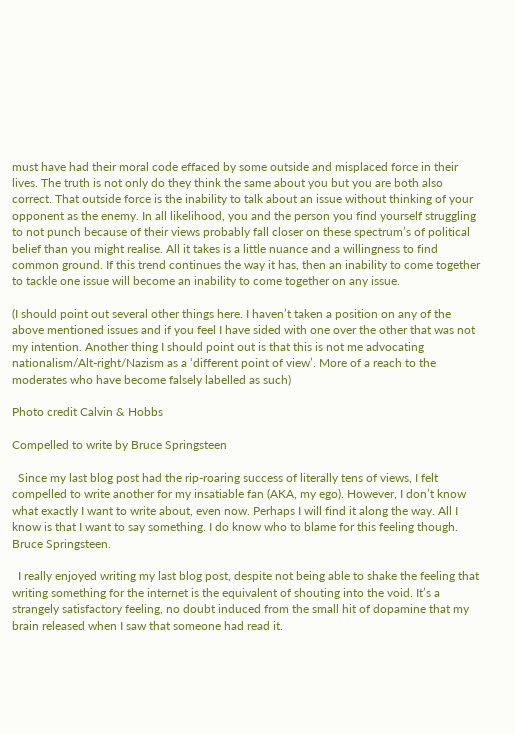must have had their moral code effaced by some outside and misplaced force in their lives. The truth is not only do they think the same about you but you are both also correct. That outside force is the inability to talk about an issue without thinking of your opponent as the enemy. In all likelihood, you and the person you find yourself struggling to not punch because of their views probably fall closer on these spectrum’s of political belief than you might realise. All it takes is a little nuance and a willingness to find common ground. If this trend continues the way it has, then an inability to come together to tackle one issue will become an inability to come together on any issue.

(I should point out several other things here. I haven’t taken a position on any of the above mentioned issues and if you feel I have sided with one over the other that was not my intention. Another thing I should point out is that this is not me advocating nationalism/Alt-right/Nazism as a ‘different point of view’. More of a reach to the moderates who have become falsely labelled as such)

Photo credit Calvin & Hobbs

Compelled to write by Bruce Springsteen

  Since my last blog post had the rip-roaring success of literally tens of views, I felt compelled to write another for my insatiable fan (AKA, my ego). However, I don’t know what exactly I want to write about, even now. Perhaps I will find it along the way. All I know is that I want to say something. I do know who to blame for this feeling though. Bruce Springsteen.

  I really enjoyed writing my last blog post, despite not being able to shake the feeling that writing something for the internet is the equivalent of shouting into the void. It’s a strangely satisfactory feeling, no doubt induced from the small hit of dopamine that my brain released when I saw that someone had read it.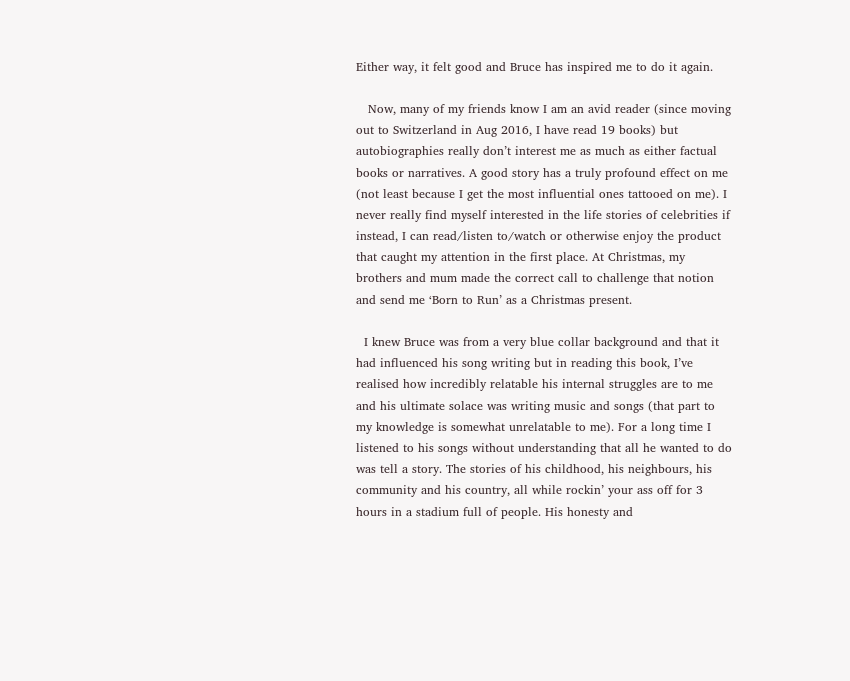Either way, it felt good and Bruce has inspired me to do it again.

   Now, many of my friends know I am an avid reader (since moving out to Switzerland in Aug 2016, I have read 19 books) but autobiographies really don’t interest me as much as either factual books or narratives. A good story has a truly profound effect on me (not least because I get the most influential ones tattooed on me). I never really find myself interested in the life stories of celebrities if instead, I can read/listen to/watch or otherwise enjoy the product that caught my attention in the first place. At Christmas, my brothers and mum made the correct call to challenge that notion and send me ‘Born to Run’ as a Christmas present.

  I knew Bruce was from a very blue collar background and that it had influenced his song writing but in reading this book, I’ve realised how incredibly relatable his internal struggles are to me and his ultimate solace was writing music and songs (that part to my knowledge is somewhat unrelatable to me). For a long time I listened to his songs without understanding that all he wanted to do was tell a story. The stories of his childhood, his neighbours, his community and his country, all while rockin’ your ass off for 3 hours in a stadium full of people. His honesty and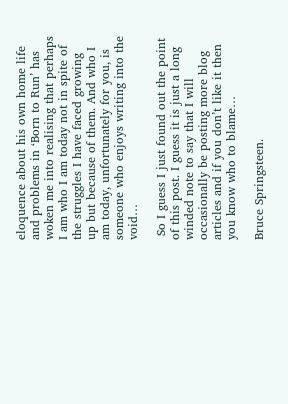eloquence about his own home life and problems in ‘Born to Run’ has woken me into realising that perhaps I am who I am today not in spite of the struggles I have faced growing up but because of them. And who I am today, unfortunately for you, is someone who enjoys writing into the void…

 So I guess I just found out the point of this post. I guess it is just a long winded note to say that I will occasionally be posting more blog articles and if you don’t like it then you know who to blame…

Bruce Springsteen.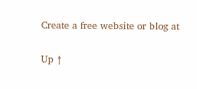Create a free website or blog at

Up ↑